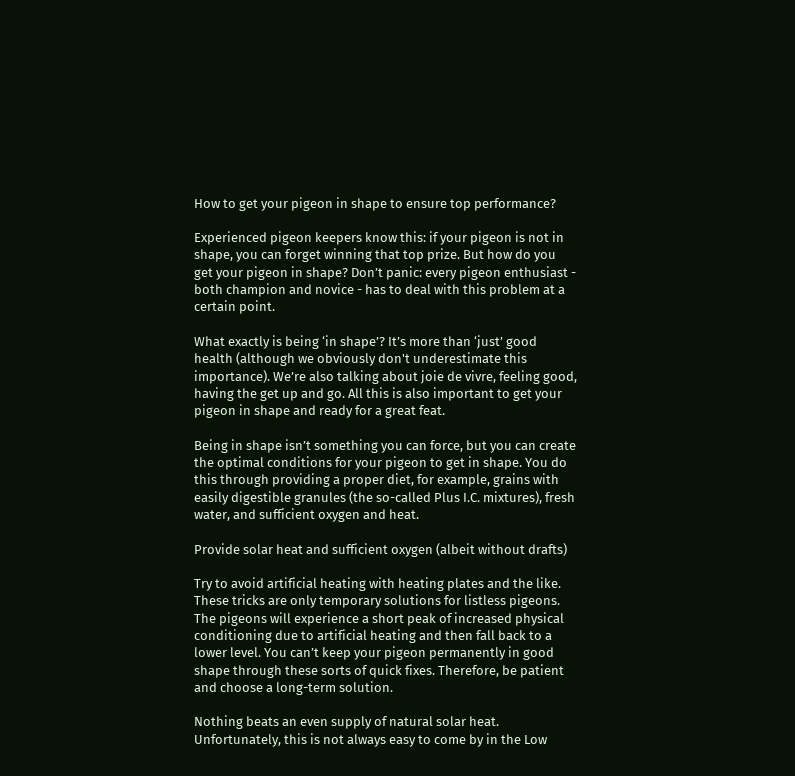How to get your pigeon in shape to ensure top performance?

Experienced pigeon keepers know this: if your pigeon is not in shape, you can forget winning that top prize. But how do you get your pigeon in shape? Don’t panic: every pigeon enthusiast - both champion and novice - has to deal with this problem at a certain point.

What exactly is being ‘in shape’? It’s more than ‘just’ good health (although we obviously don't underestimate this importance). We’re also talking about joie de vivre, feeling good, having the get up and go. All this is also important to get your pigeon in shape and ready for a great feat.

Being in shape isn’t something you can force, but you can create the optimal conditions for your pigeon to get in shape. You do this through providing a proper diet, for example, grains with easily digestible granules (the so-called Plus I.C. mixtures), fresh water, and sufficient oxygen and heat.

Provide solar heat and sufficient oxygen (albeit without drafts)

Try to avoid artificial heating with heating plates and the like. These tricks are only temporary solutions for listless pigeons. The pigeons will experience a short peak of increased physical conditioning due to artificial heating and then fall back to a lower level. You can’t keep your pigeon permanently in good shape through these sorts of quick fixes. Therefore, be patient and choose a long-term solution.

Nothing beats an even supply of natural solar heat. Unfortunately, this is not always easy to come by in the Low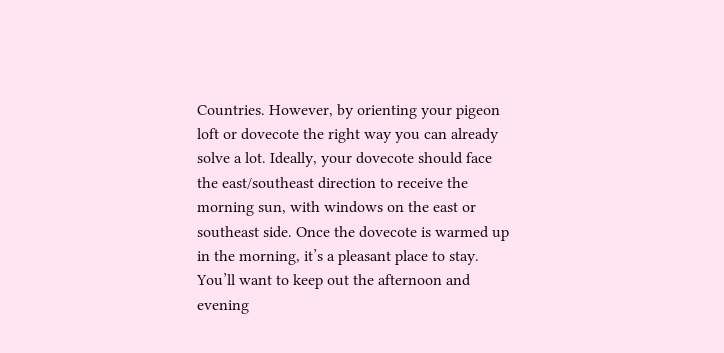Countries. However, by orienting your pigeon loft or dovecote the right way you can already solve a lot. Ideally, your dovecote should face the east/southeast direction to receive the morning sun, with windows on the east or southeast side. Once the dovecote is warmed up in the morning, it’s a pleasant place to stay. You’ll want to keep out the afternoon and evening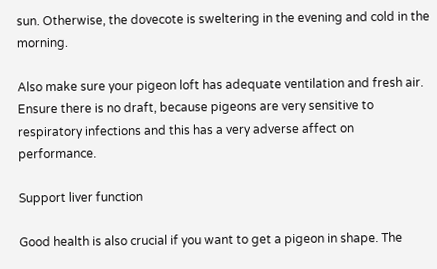sun. Otherwise, the dovecote is sweltering in the evening and cold in the morning.

Also make sure your pigeon loft has adequate ventilation and fresh air. Ensure there is no draft, because pigeons are very sensitive to respiratory infections and this has a very adverse affect on performance.

Support liver function

Good health is also crucial if you want to get a pigeon in shape. The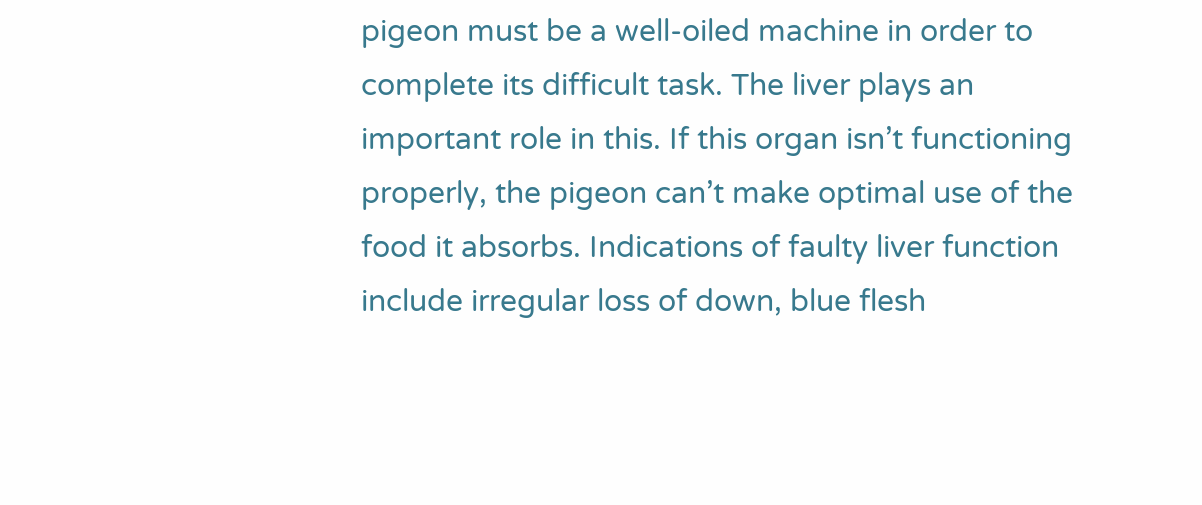pigeon must be a well-oiled machine in order to complete its difficult task. The liver plays an important role in this. If this organ isn’t functioning properly, the pigeon can’t make optimal use of the food it absorbs. Indications of faulty liver function include irregular loss of down, blue flesh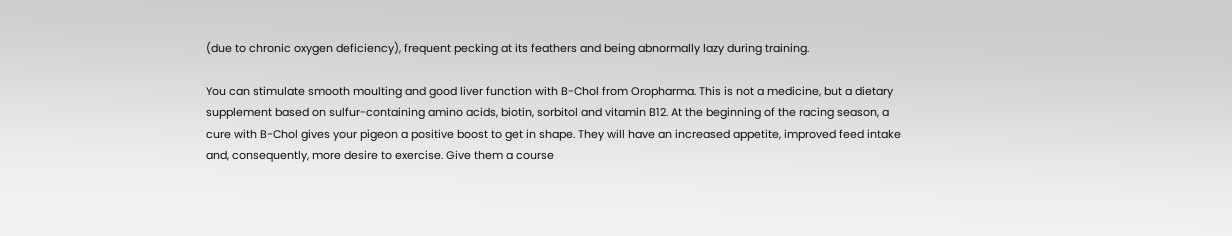(due to chronic oxygen deficiency), frequent pecking at its feathers and being abnormally lazy during training.

You can stimulate smooth moulting and good liver function with B-Chol from Oropharma. This is not a medicine, but a dietary supplement based on sulfur-containing amino acids, biotin, sorbitol and vitamin B12. At the beginning of the racing season, a cure with B-Chol gives your pigeon a positive boost to get in shape. They will have an increased appetite, improved feed intake and, consequently, more desire to exercise. Give them a course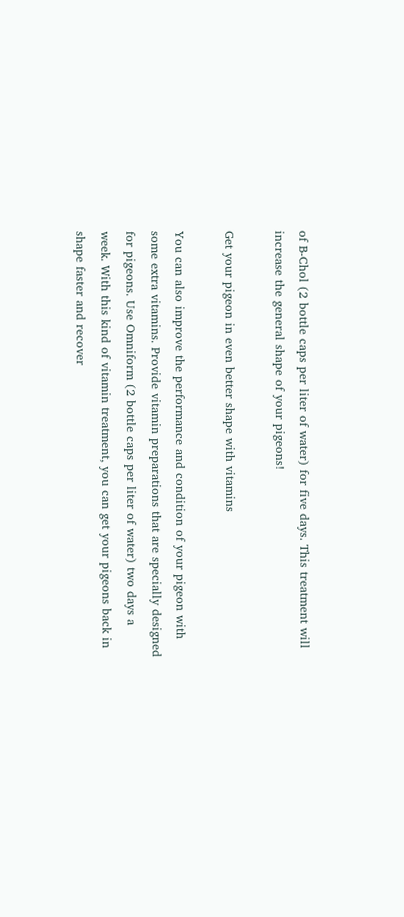of B-Chol (2 bottle caps per liter of water) for five days. This treatment will increase the general shape of your pigeons!

Get your pigeon in even better shape with vitamins

You can also improve the performance and condition of your pigeon with some extra vitamins. Provide vitamin preparations that are specially designed for pigeons. Use Omniform (2 bottle caps per liter of water) two days a week. With this kind of vitamin treatment, you can get your pigeons back in shape faster and recover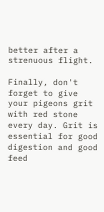better after a strenuous flight.

Finally, don't forget to give your pigeons grit with red stone every day. Grit is essential for good digestion and good feed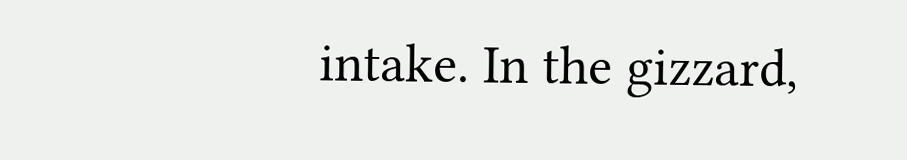intake. In the gizzard,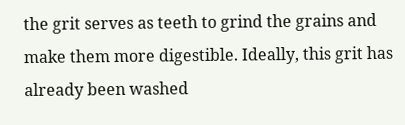the grit serves as teeth to grind the grains and make them more digestible. Ideally, this grit has already been washed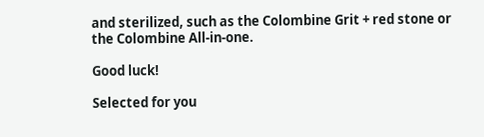and sterilized, such as the Colombine Grit + red stone or the Colombine All-in-one.

Good luck!

Selected for you